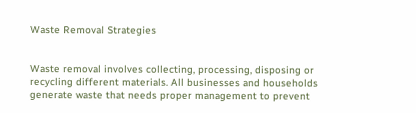Waste Removal Strategies


Waste removal involves collecting, processing, disposing or recycling different materials. All businesses and households generate waste that needs proper management to prevent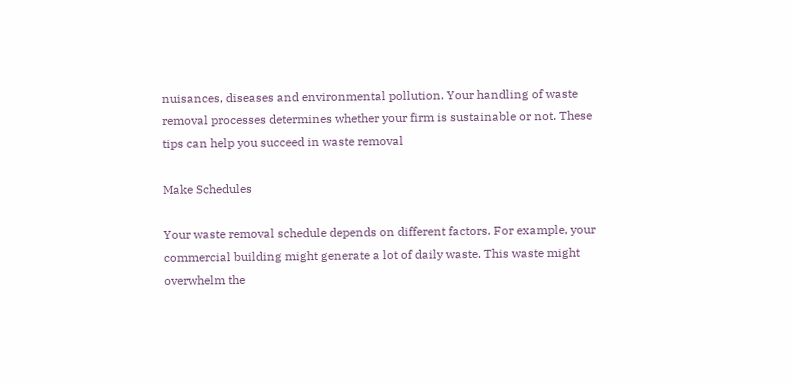nuisances, diseases and environmental pollution. Your handling of waste removal processes determines whether your firm is sustainable or not. These tips can help you succeed in waste removal

Make Schedules

Your waste removal schedule depends on different factors. For example, your commercial building might generate a lot of daily waste. This waste might overwhelm the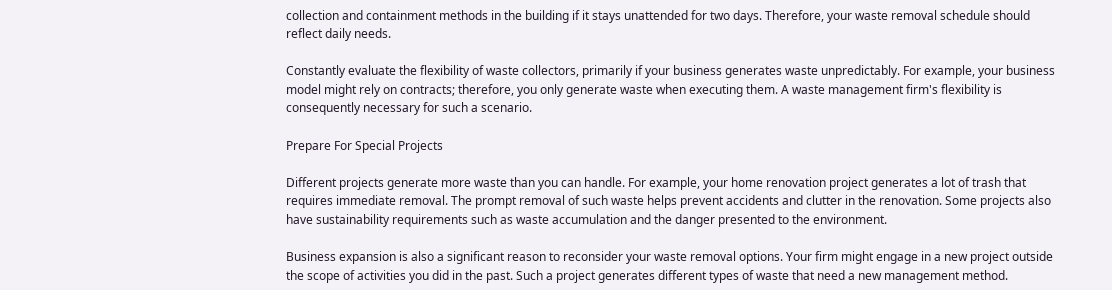collection and containment methods in the building if it stays unattended for two days. Therefore, your waste removal schedule should reflect daily needs.

Constantly evaluate the flexibility of waste collectors, primarily if your business generates waste unpredictably. For example, your business model might rely on contracts; therefore, you only generate waste when executing them. A waste management firm's flexibility is consequently necessary for such a scenario.

Prepare For Special Projects

Different projects generate more waste than you can handle. For example, your home renovation project generates a lot of trash that requires immediate removal. The prompt removal of such waste helps prevent accidents and clutter in the renovation. Some projects also have sustainability requirements such as waste accumulation and the danger presented to the environment.

Business expansion is also a significant reason to reconsider your waste removal options. Your firm might engage in a new project outside the scope of activities you did in the past. Such a project generates different types of waste that need a new management method.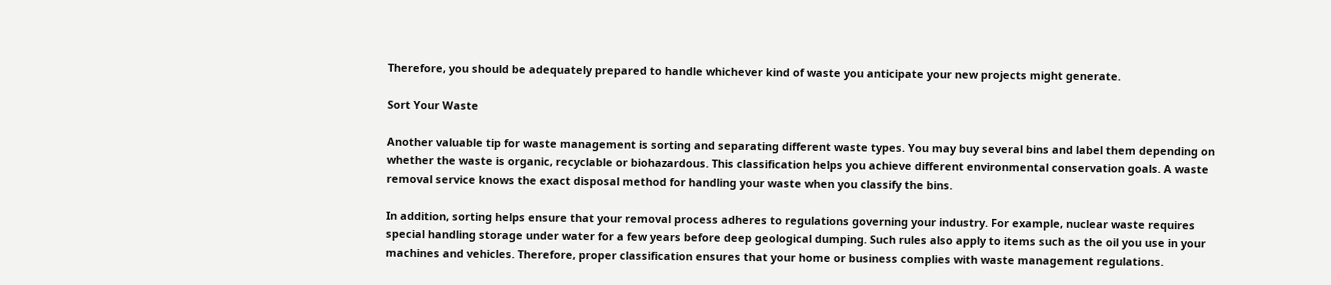Therefore, you should be adequately prepared to handle whichever kind of waste you anticipate your new projects might generate.

Sort Your Waste

Another valuable tip for waste management is sorting and separating different waste types. You may buy several bins and label them depending on whether the waste is organic, recyclable or biohazardous. This classification helps you achieve different environmental conservation goals. A waste removal service knows the exact disposal method for handling your waste when you classify the bins.

In addition, sorting helps ensure that your removal process adheres to regulations governing your industry. For example, nuclear waste requires special handling storage under water for a few years before deep geological dumping. Such rules also apply to items such as the oil you use in your machines and vehicles. Therefore, proper classification ensures that your home or business complies with waste management regulations.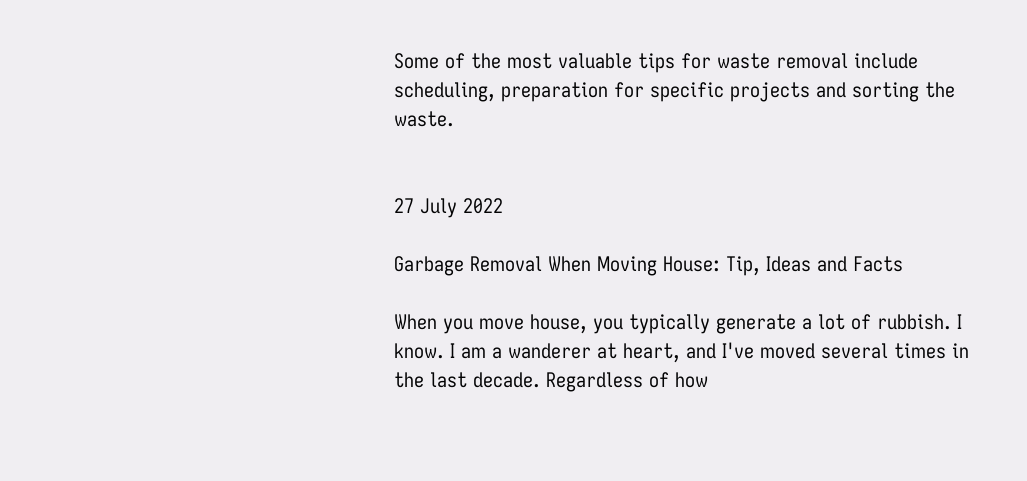Some of the most valuable tips for waste removal include scheduling, preparation for specific projects and sorting the waste.


27 July 2022

Garbage Removal When Moving House: Tip, Ideas and Facts

When you move house, you typically generate a lot of rubbish. I know. I am a wanderer at heart, and I've moved several times in the last decade. Regardless of how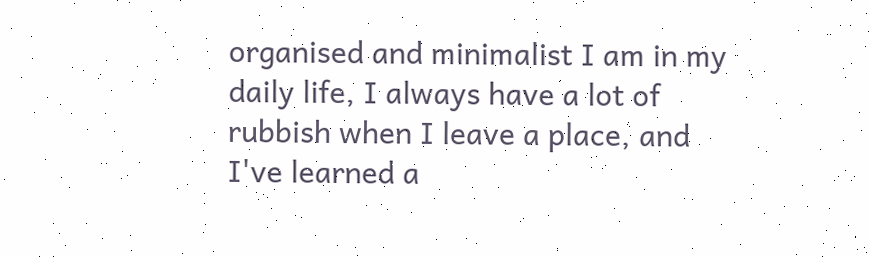organised and minimalist I am in my daily life, I always have a lot of rubbish when I leave a place, and I've learned a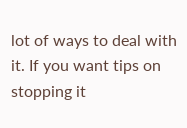lot of ways to deal with it. If you want tips on stopping it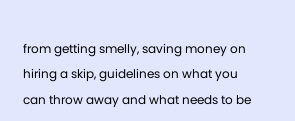from getting smelly, saving money on hiring a skip, guidelines on what you can throw away and what needs to be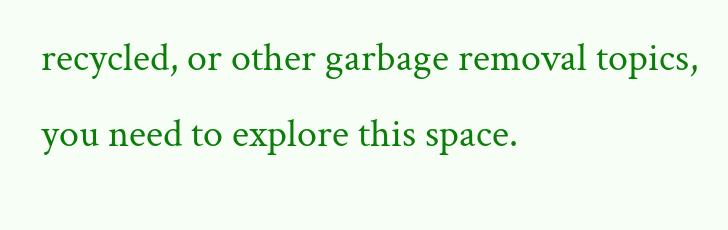recycled, or other garbage removal topics, you need to explore this space.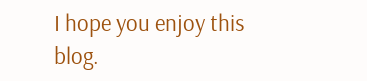I hope you enjoy this blog.